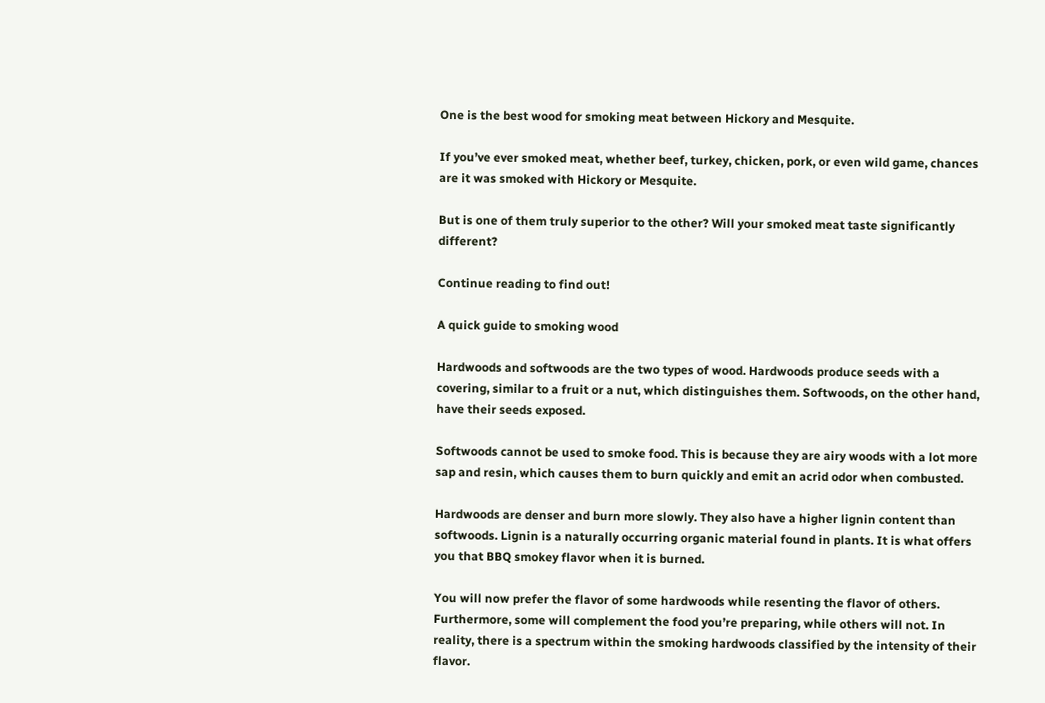One is the best wood for smoking meat between Hickory and Mesquite.

If you’ve ever smoked meat, whether beef, turkey, chicken, pork, or even wild game, chances are it was smoked with Hickory or Mesquite.

But is one of them truly superior to the other? Will your smoked meat taste significantly different?

Continue reading to find out!

A quick guide to smoking wood

Hardwoods and softwoods are the two types of wood. Hardwoods produce seeds with a covering, similar to a fruit or a nut, which distinguishes them. Softwoods, on the other hand, have their seeds exposed.

Softwoods cannot be used to smoke food. This is because they are airy woods with a lot more sap and resin, which causes them to burn quickly and emit an acrid odor when combusted.

Hardwoods are denser and burn more slowly. They also have a higher lignin content than softwoods. Lignin is a naturally occurring organic material found in plants. It is what offers you that BBQ smokey flavor when it is burned.

You will now prefer the flavor of some hardwoods while resenting the flavor of others. Furthermore, some will complement the food you’re preparing, while others will not. In reality, there is a spectrum within the smoking hardwoods classified by the intensity of their flavor.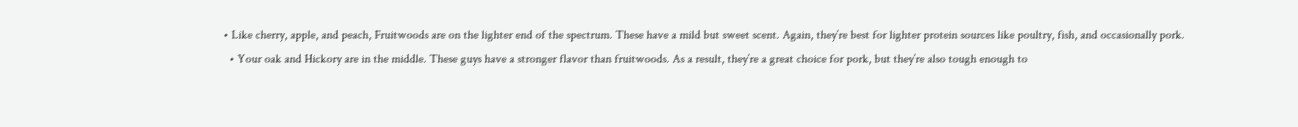• Like cherry, apple, and peach, Fruitwoods are on the lighter end of the spectrum. These have a mild but sweet scent. Again, they’re best for lighter protein sources like poultry, fish, and occasionally pork.
  • Your oak and Hickory are in the middle. These guys have a stronger flavor than fruitwoods. As a result, they’re a great choice for pork, but they’re also tough enough to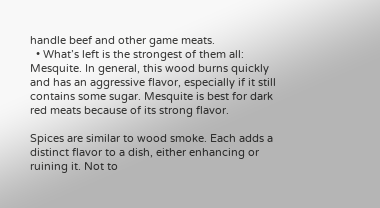handle beef and other game meats.
  • What’s left is the strongest of them all: Mesquite. In general, this wood burns quickly and has an aggressive flavor, especially if it still contains some sugar. Mesquite is best for dark red meats because of its strong flavor.

Spices are similar to wood smoke. Each adds a distinct flavor to a dish, either enhancing or ruining it. Not to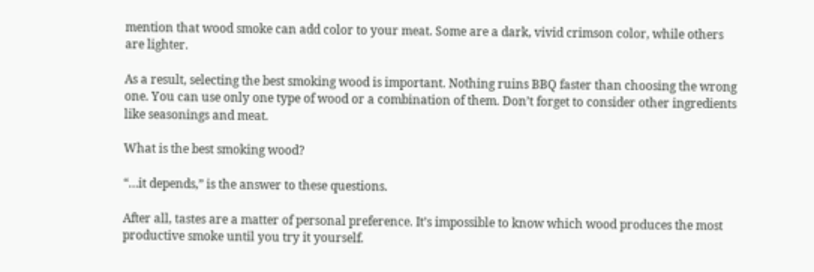mention that wood smoke can add color to your meat. Some are a dark, vivid crimson color, while others are lighter.

As a result, selecting the best smoking wood is important. Nothing ruins BBQ faster than choosing the wrong one. You can use only one type of wood or a combination of them. Don’t forget to consider other ingredients like seasonings and meat.

What is the best smoking wood?

“…it depends,” is the answer to these questions.

After all, tastes are a matter of personal preference. It’s impossible to know which wood produces the most productive smoke until you try it yourself.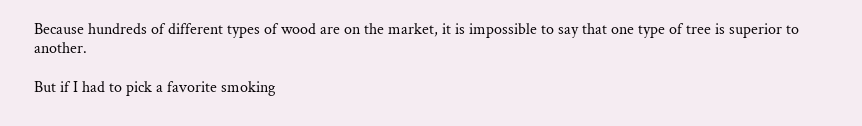Because hundreds of different types of wood are on the market, it is impossible to say that one type of tree is superior to another.

But if I had to pick a favorite smoking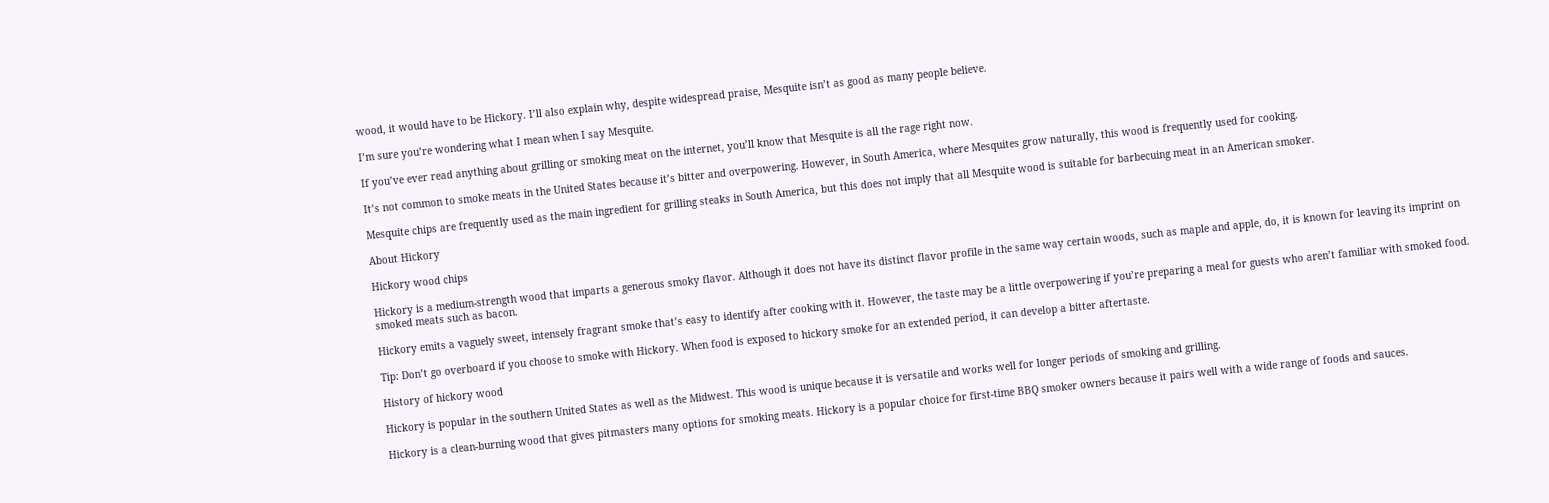wood, it would have to be Hickory. I’ll also explain why, despite widespread praise, Mesquite isn’t as good as many people believe.

I’m sure you’re wondering what I mean when I say Mesquite.

If you’ve ever read anything about grilling or smoking meat on the internet, you’ll know that Mesquite is all the rage right now.

It’s not common to smoke meats in the United States because it’s bitter and overpowering. However, in South America, where Mesquites grow naturally, this wood is frequently used for cooking.

Mesquite chips are frequently used as the main ingredient for grilling steaks in South America, but this does not imply that all Mesquite wood is suitable for barbecuing meat in an American smoker.

About Hickory

Hickory wood chips

Hickory is a medium-strength wood that imparts a generous smoky flavor. Although it does not have its distinct flavor profile in the same way certain woods, such as maple and apple, do, it is known for leaving its imprint on smoked meats such as bacon.

Hickory emits a vaguely sweet, intensely fragrant smoke that’s easy to identify after cooking with it. However, the taste may be a little overpowering if you’re preparing a meal for guests who aren’t familiar with smoked food.

Tip: Don’t go overboard if you choose to smoke with Hickory. When food is exposed to hickory smoke for an extended period, it can develop a bitter aftertaste.

History of hickory wood

Hickory is popular in the southern United States as well as the Midwest. This wood is unique because it is versatile and works well for longer periods of smoking and grilling.

Hickory is a clean-burning wood that gives pitmasters many options for smoking meats. Hickory is a popular choice for first-time BBQ smoker owners because it pairs well with a wide range of foods and sauces.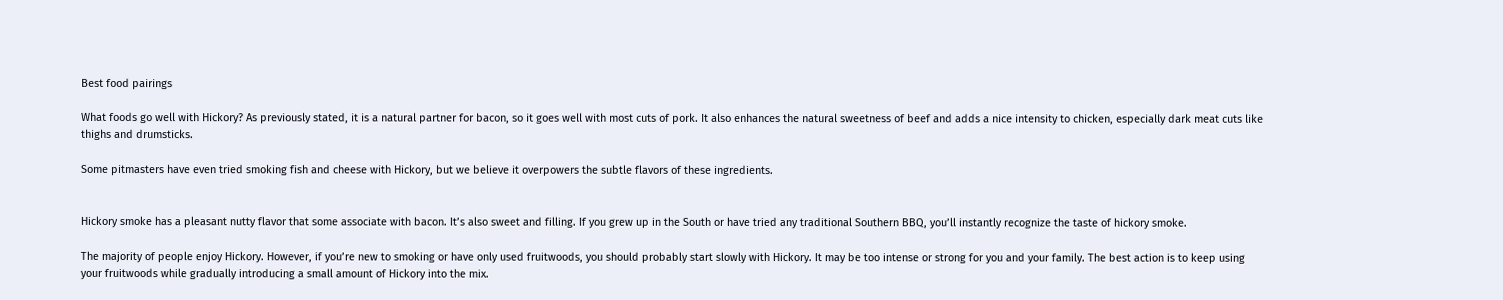Best food pairings

What foods go well with Hickory? As previously stated, it is a natural partner for bacon, so it goes well with most cuts of pork. It also enhances the natural sweetness of beef and adds a nice intensity to chicken, especially dark meat cuts like thighs and drumsticks.

Some pitmasters have even tried smoking fish and cheese with Hickory, but we believe it overpowers the subtle flavors of these ingredients.


Hickory smoke has a pleasant nutty flavor that some associate with bacon. It’s also sweet and filling. If you grew up in the South or have tried any traditional Southern BBQ, you’ll instantly recognize the taste of hickory smoke.

The majority of people enjoy Hickory. However, if you’re new to smoking or have only used fruitwoods, you should probably start slowly with Hickory. It may be too intense or strong for you and your family. The best action is to keep using your fruitwoods while gradually introducing a small amount of Hickory into the mix.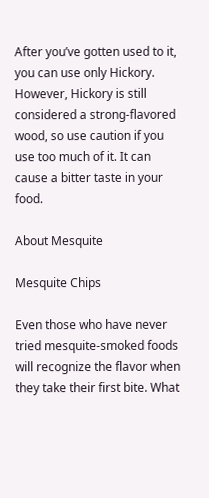After you’ve gotten used to it, you can use only Hickory. However, Hickory is still considered a strong-flavored wood, so use caution if you use too much of it. It can cause a bitter taste in your food.

About Mesquite

Mesquite Chips

Even those who have never tried mesquite-smoked foods will recognize the flavor when they take their first bite. What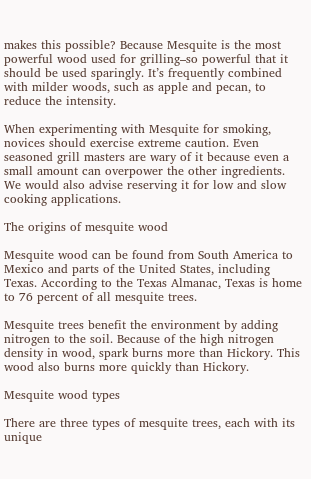makes this possible? Because Mesquite is the most powerful wood used for grilling–so powerful that it should be used sparingly. It’s frequently combined with milder woods, such as apple and pecan, to reduce the intensity.

When experimenting with Mesquite for smoking, novices should exercise extreme caution. Even seasoned grill masters are wary of it because even a small amount can overpower the other ingredients. We would also advise reserving it for low and slow cooking applications.

The origins of mesquite wood

Mesquite wood can be found from South America to Mexico and parts of the United States, including Texas. According to the Texas Almanac, Texas is home to 76 percent of all mesquite trees.

Mesquite trees benefit the environment by adding nitrogen to the soil. Because of the high nitrogen density in wood, spark burns more than Hickory. This wood also burns more quickly than Hickory.

Mesquite wood types

There are three types of mesquite trees, each with its unique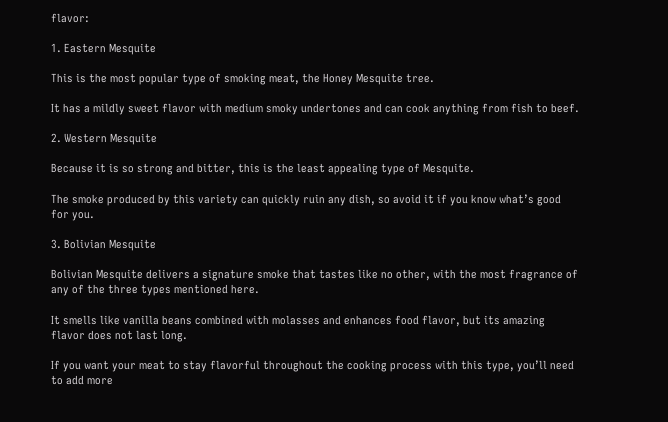flavor:

1. Eastern Mesquite

This is the most popular type of smoking meat, the Honey Mesquite tree.

It has a mildly sweet flavor with medium smoky undertones and can cook anything from fish to beef.

2. Western Mesquite

Because it is so strong and bitter, this is the least appealing type of Mesquite.

The smoke produced by this variety can quickly ruin any dish, so avoid it if you know what’s good for you.

3. Bolivian Mesquite

Bolivian Mesquite delivers a signature smoke that tastes like no other, with the most fragrance of any of the three types mentioned here.

It smells like vanilla beans combined with molasses and enhances food flavor, but its amazing flavor does not last long.

If you want your meat to stay flavorful throughout the cooking process with this type, you’ll need to add more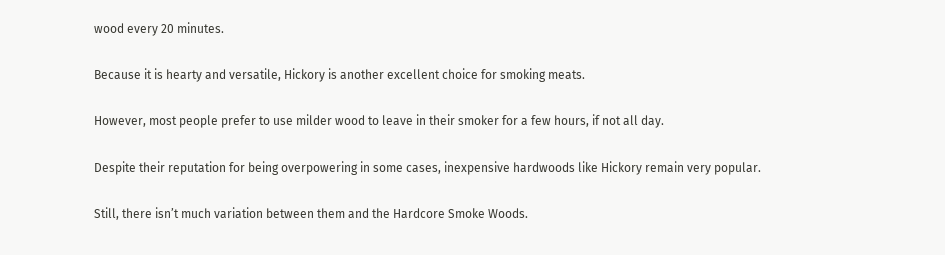wood every 20 minutes.

Because it is hearty and versatile, Hickory is another excellent choice for smoking meats.

However, most people prefer to use milder wood to leave in their smoker for a few hours, if not all day.

Despite their reputation for being overpowering in some cases, inexpensive hardwoods like Hickory remain very popular.

Still, there isn’t much variation between them and the Hardcore Smoke Woods.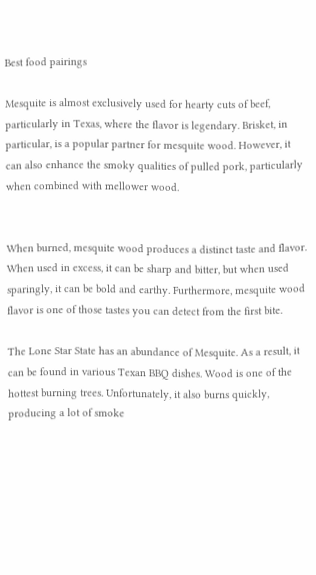Best food pairings

Mesquite is almost exclusively used for hearty cuts of beef, particularly in Texas, where the flavor is legendary. Brisket, in particular, is a popular partner for mesquite wood. However, it can also enhance the smoky qualities of pulled pork, particularly when combined with mellower wood.


When burned, mesquite wood produces a distinct taste and flavor. When used in excess, it can be sharp and bitter, but when used sparingly, it can be bold and earthy. Furthermore, mesquite wood flavor is one of those tastes you can detect from the first bite.

The Lone Star State has an abundance of Mesquite. As a result, it can be found in various Texan BBQ dishes. Wood is one of the hottest burning trees. Unfortunately, it also burns quickly, producing a lot of smoke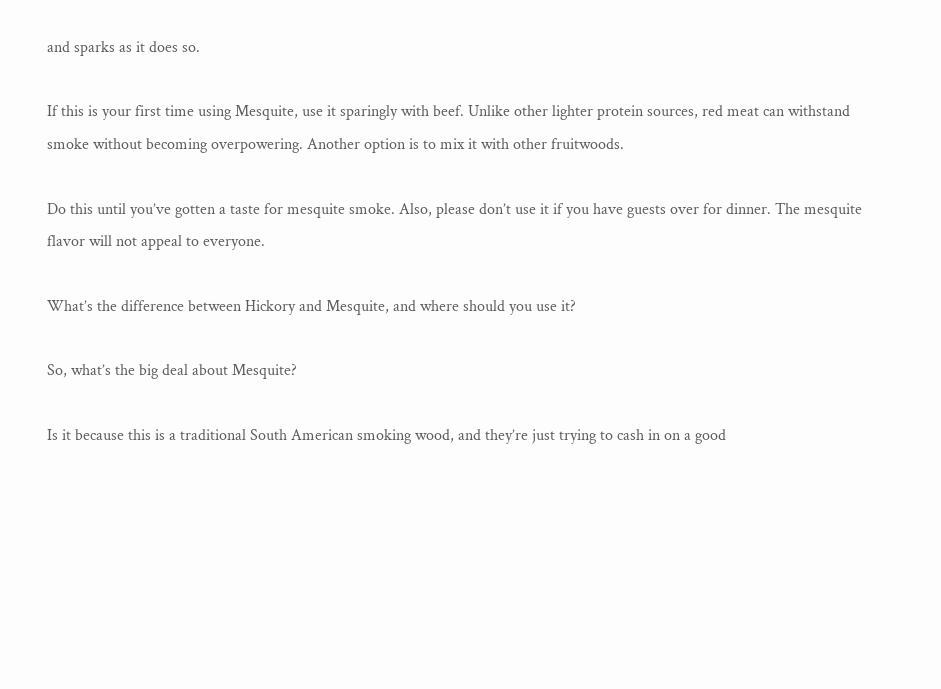and sparks as it does so.

If this is your first time using Mesquite, use it sparingly with beef. Unlike other lighter protein sources, red meat can withstand smoke without becoming overpowering. Another option is to mix it with other fruitwoods.

Do this until you’ve gotten a taste for mesquite smoke. Also, please don’t use it if you have guests over for dinner. The mesquite flavor will not appeal to everyone.

What’s the difference between Hickory and Mesquite, and where should you use it?

So, what’s the big deal about Mesquite?

Is it because this is a traditional South American smoking wood, and they’re just trying to cash in on a good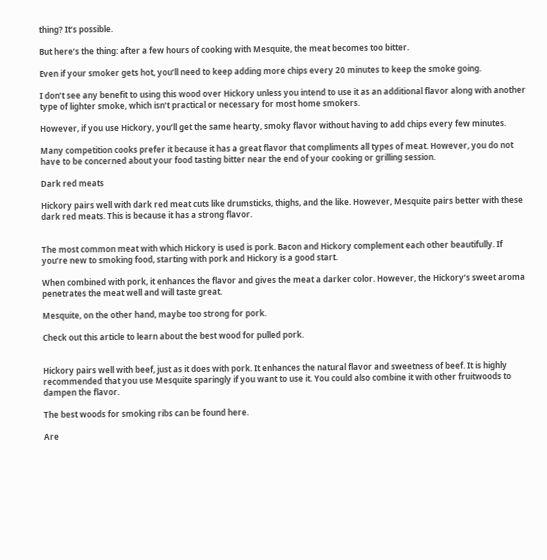thing? It’s possible.

But here’s the thing: after a few hours of cooking with Mesquite, the meat becomes too bitter.

Even if your smoker gets hot, you’ll need to keep adding more chips every 20 minutes to keep the smoke going.

I don’t see any benefit to using this wood over Hickory unless you intend to use it as an additional flavor along with another type of lighter smoke, which isn’t practical or necessary for most home smokers.

However, if you use Hickory, you’ll get the same hearty, smoky flavor without having to add chips every few minutes.

Many competition cooks prefer it because it has a great flavor that compliments all types of meat. However, you do not have to be concerned about your food tasting bitter near the end of your cooking or grilling session.

Dark red meats

Hickory pairs well with dark red meat cuts like drumsticks, thighs, and the like. However, Mesquite pairs better with these dark red meats. This is because it has a strong flavor.


The most common meat with which Hickory is used is pork. Bacon and Hickory complement each other beautifully. If you’re new to smoking food, starting with pork and Hickory is a good start.

When combined with pork, it enhances the flavor and gives the meat a darker color. However, the Hickory’s sweet aroma penetrates the meat well and will taste great.

Mesquite, on the other hand, maybe too strong for pork.

Check out this article to learn about the best wood for pulled pork.


Hickory pairs well with beef, just as it does with pork. It enhances the natural flavor and sweetness of beef. It is highly recommended that you use Mesquite sparingly if you want to use it. You could also combine it with other fruitwoods to dampen the flavor.

The best woods for smoking ribs can be found here.

Are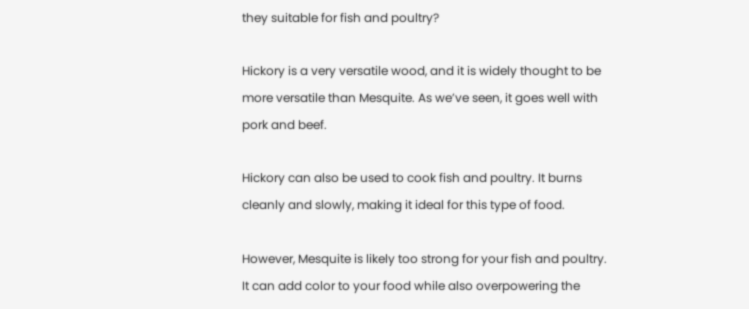they suitable for fish and poultry?

Hickory is a very versatile wood, and it is widely thought to be more versatile than Mesquite. As we’ve seen, it goes well with pork and beef.

Hickory can also be used to cook fish and poultry. It burns cleanly and slowly, making it ideal for this type of food.

However, Mesquite is likely too strong for your fish and poultry. It can add color to your food while also overpowering the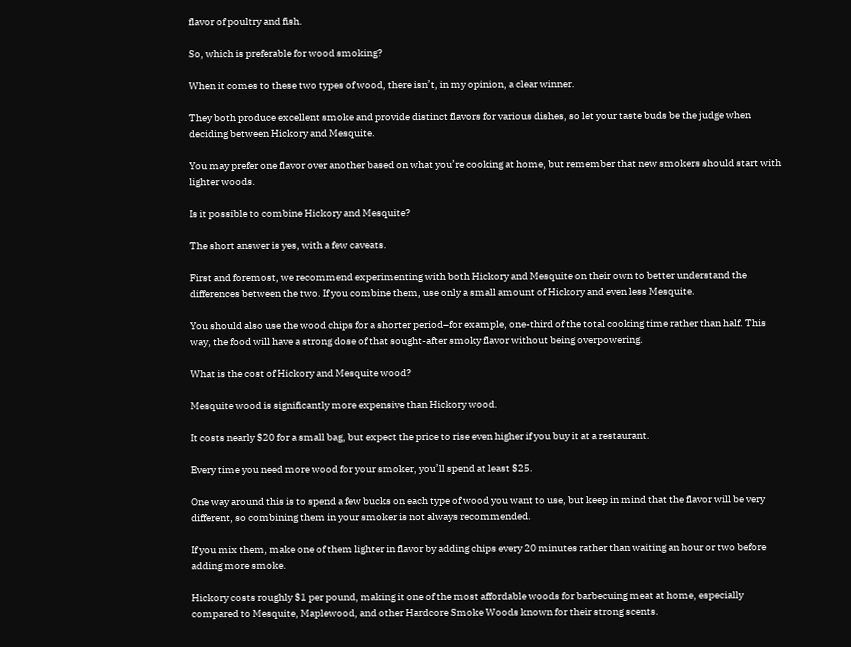flavor of poultry and fish.

So, which is preferable for wood smoking?

When it comes to these two types of wood, there isn’t, in my opinion, a clear winner.

They both produce excellent smoke and provide distinct flavors for various dishes, so let your taste buds be the judge when deciding between Hickory and Mesquite.

You may prefer one flavor over another based on what you’re cooking at home, but remember that new smokers should start with lighter woods.

Is it possible to combine Hickory and Mesquite?

The short answer is yes, with a few caveats.

First and foremost, we recommend experimenting with both Hickory and Mesquite on their own to better understand the differences between the two. If you combine them, use only a small amount of Hickory and even less Mesquite.

You should also use the wood chips for a shorter period–for example, one-third of the total cooking time rather than half. This way, the food will have a strong dose of that sought-after smoky flavor without being overpowering.

What is the cost of Hickory and Mesquite wood?

Mesquite wood is significantly more expensive than Hickory wood.

It costs nearly $20 for a small bag, but expect the price to rise even higher if you buy it at a restaurant.

Every time you need more wood for your smoker, you’ll spend at least $25.

One way around this is to spend a few bucks on each type of wood you want to use, but keep in mind that the flavor will be very different, so combining them in your smoker is not always recommended.

If you mix them, make one of them lighter in flavor by adding chips every 20 minutes rather than waiting an hour or two before adding more smoke.

Hickory costs roughly $1 per pound, making it one of the most affordable woods for barbecuing meat at home, especially compared to Mesquite, Maplewood, and other Hardcore Smoke Woods known for their strong scents.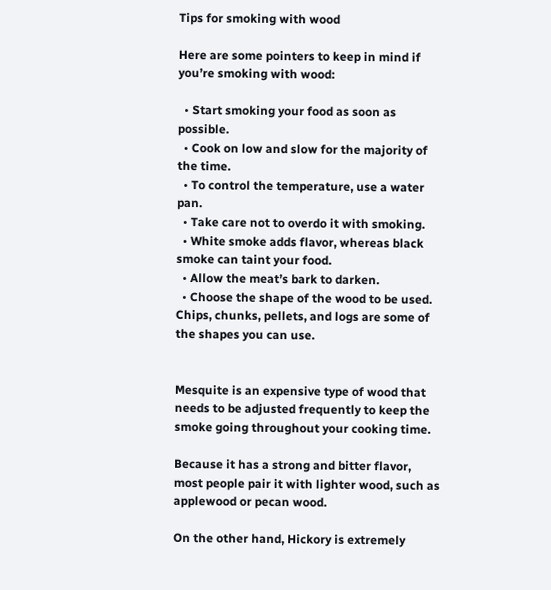Tips for smoking with wood

Here are some pointers to keep in mind if you’re smoking with wood:

  • Start smoking your food as soon as possible.
  • Cook on low and slow for the majority of the time.
  • To control the temperature, use a water pan.
  • Take care not to overdo it with smoking.
  • White smoke adds flavor, whereas black smoke can taint your food.
  • Allow the meat’s bark to darken.
  • Choose the shape of the wood to be used. Chips, chunks, pellets, and logs are some of the shapes you can use.


Mesquite is an expensive type of wood that needs to be adjusted frequently to keep the smoke going throughout your cooking time.

Because it has a strong and bitter flavor, most people pair it with lighter wood, such as applewood or pecan wood.

On the other hand, Hickory is extremely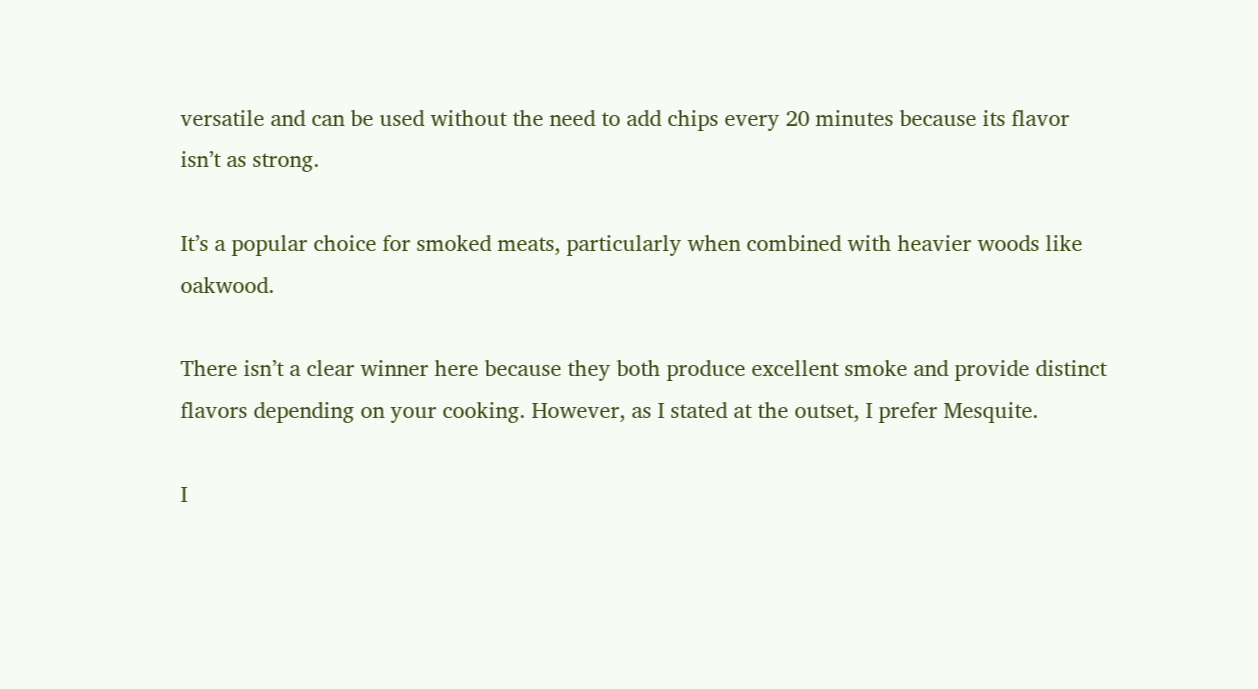versatile and can be used without the need to add chips every 20 minutes because its flavor isn’t as strong.

It’s a popular choice for smoked meats, particularly when combined with heavier woods like oakwood.

There isn’t a clear winner here because they both produce excellent smoke and provide distinct flavors depending on your cooking. However, as I stated at the outset, I prefer Mesquite.

I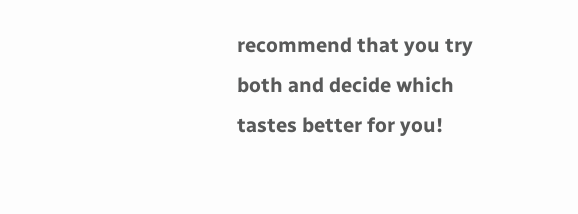recommend that you try both and decide which tastes better for you!